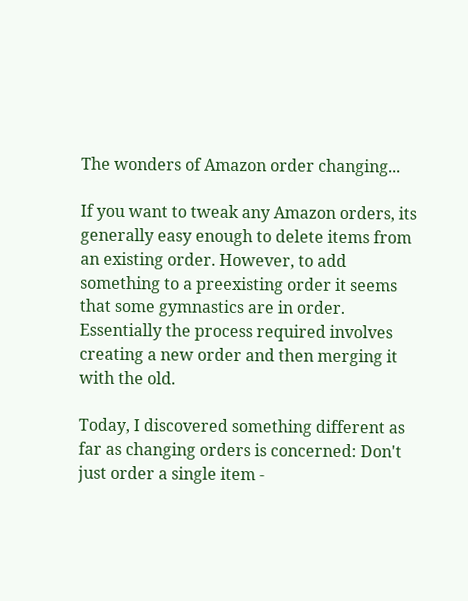The wonders of Amazon order changing...

If you want to tweak any Amazon orders, its generally easy enough to delete items from an existing order. However, to add something to a preexisting order it seems that some gymnastics are in order. Essentially the process required involves creating a new order and then merging it with the old.

Today, I discovered something different as far as changing orders is concerned: Don't just order a single item -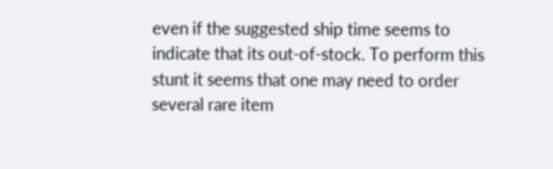even if the suggested ship time seems to indicate that its out-of-stock. To perform this stunt it seems that one may need to order several rare item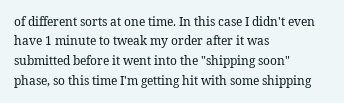of different sorts at one time. In this case I didn't even have 1 minute to tweak my order after it was submitted before it went into the "shipping soon" phase, so this time I'm getting hit with some shipping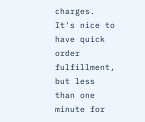charges. It's nice to have quick order fulfillment, but less than one minute for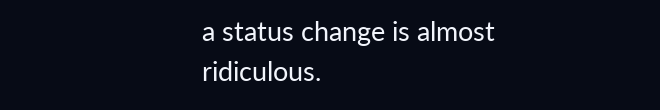a status change is almost ridiculous.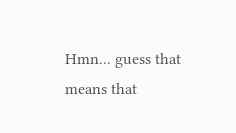Hmn... guess that means that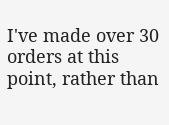I've made over 30 orders at this point, rather than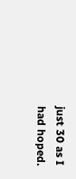just 30 as I had hoped.